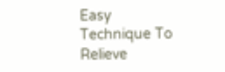Easy Technique To Relieve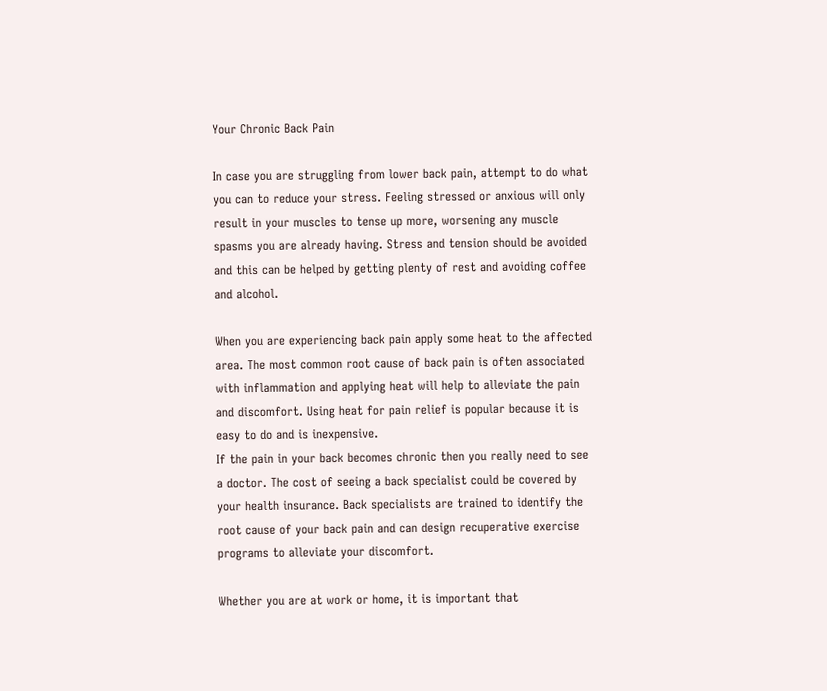Your Chronic Back Pain

In case you are struggling from lower back pain, attempt to do what you can to reduce your stress. Feeling stressed or anxious will only result in your muscles to tense up more, worsening any muscle spasms you are already having. Stress and tension should be avoided and this can be helped by getting plenty of rest and avoiding coffee and alcohol.

When you are experiencing back pain apply some heat to the affected area. The most common root cause of back pain is often associated with inflammation and applying heat will help to alleviate the pain and discomfort. Using heat for pain relief is popular because it is easy to do and is inexpensive.
If the pain in your back becomes chronic then you really need to see a doctor. The cost of seeing a back specialist could be covered by your health insurance. Back specialists are trained to identify the root cause of your back pain and can design recuperative exercise programs to alleviate your discomfort.

Whether you are at work or home, it is important that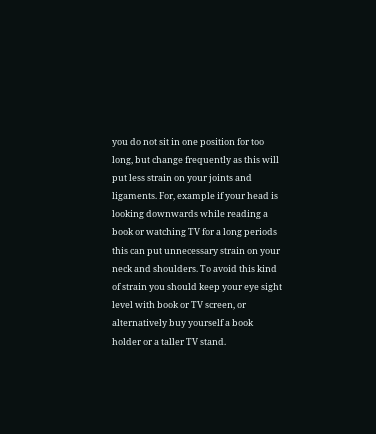you do not sit in one position for too long, but change frequently as this will put less strain on your joints and ligaments. For, example if your head is looking downwards while reading a book or watching TV for a long periods this can put unnecessary strain on your neck and shoulders. To avoid this kind of strain you should keep your eye sight level with book or TV screen, or alternatively buy yourself a book holder or a taller TV stand.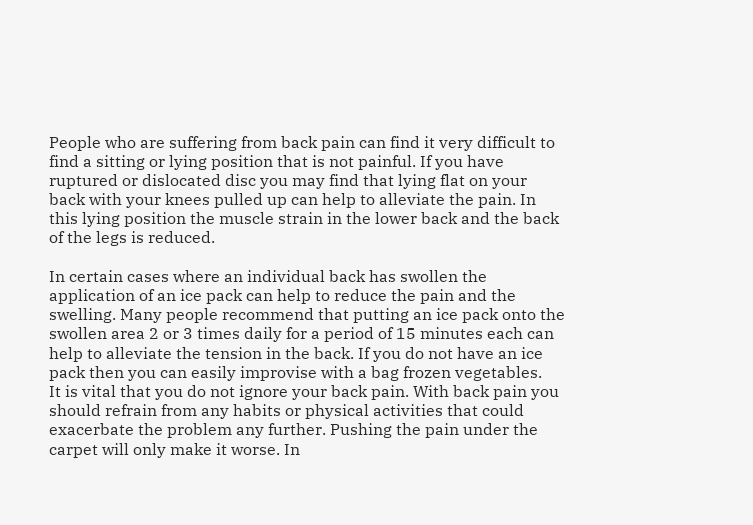People who are suffering from back pain can find it very difficult to find a sitting or lying position that is not painful. If you have ruptured or dislocated disc you may find that lying flat on your back with your knees pulled up can help to alleviate the pain. In this lying position the muscle strain in the lower back and the back of the legs is reduced.

In certain cases where an individual back has swollen the application of an ice pack can help to reduce the pain and the swelling. Many people recommend that putting an ice pack onto the swollen area 2 or 3 times daily for a period of 15 minutes each can help to alleviate the tension in the back. If you do not have an ice pack then you can easily improvise with a bag frozen vegetables.
It is vital that you do not ignore your back pain. With back pain you should refrain from any habits or physical activities that could exacerbate the problem any further. Pushing the pain under the carpet will only make it worse. In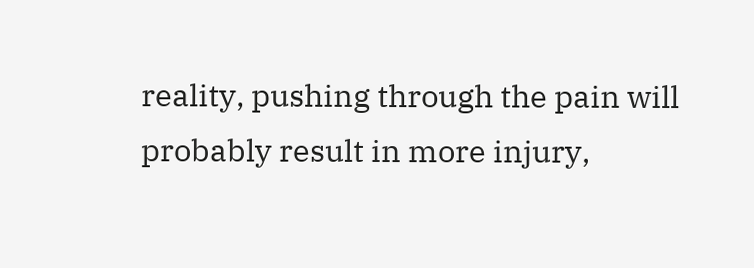reality, pushing through the pain will probably result in more injury,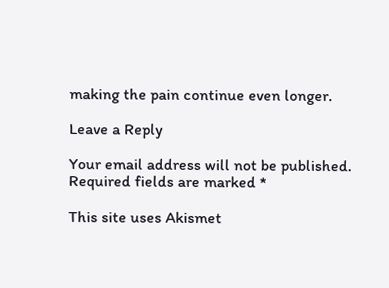making the pain continue even longer.

Leave a Reply

Your email address will not be published. Required fields are marked *

This site uses Akismet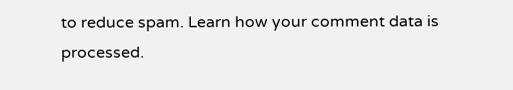to reduce spam. Learn how your comment data is processed.